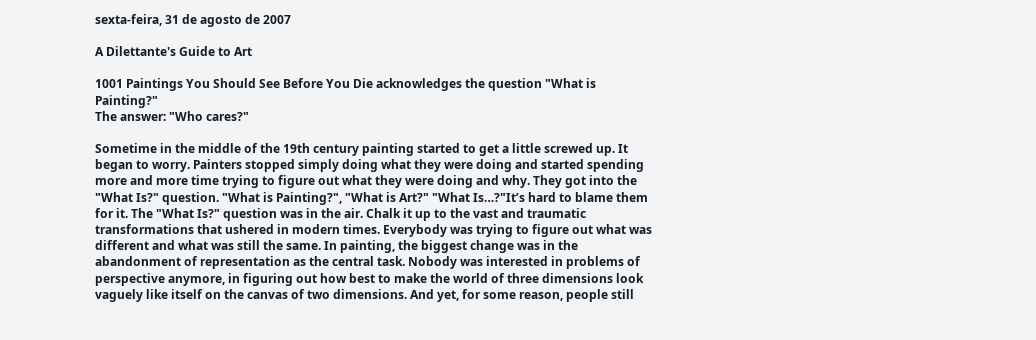sexta-feira, 31 de agosto de 2007

A Dilettante's Guide to Art

1001 Paintings You Should See Before You Die acknowledges the question "What is Painting?"
The answer: "Who cares?"

Sometime in the middle of the 19th century painting started to get a little screwed up. It began to worry. Painters stopped simply doing what they were doing and started spending more and more time trying to figure out what they were doing and why. They got into the "What Is?" question. "What is Painting?", "What is Art?" "What Is…?"It’s hard to blame them for it. The "What Is?" question was in the air. Chalk it up to the vast and traumatic transformations that ushered in modern times. Everybody was trying to figure out what was different and what was still the same. In painting, the biggest change was in the abandonment of representation as the central task. Nobody was interested in problems of perspective anymore, in figuring out how best to make the world of three dimensions look vaguely like itself on the canvas of two dimensions. And yet, for some reason, people still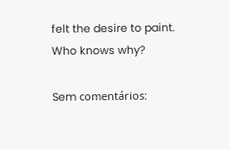felt the desire to paint. Who knows why?

Sem comentários: